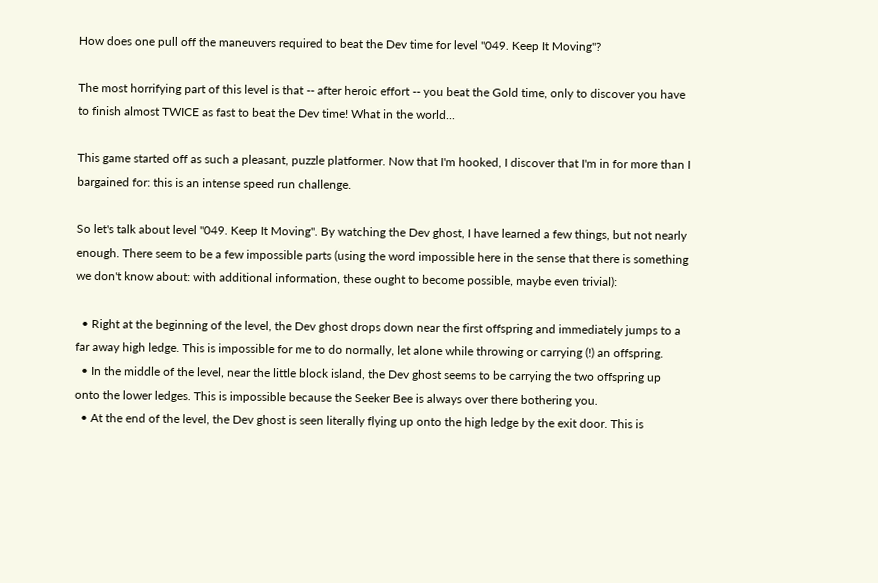How does one pull off the maneuvers required to beat the Dev time for level "049. Keep It Moving"?

The most horrifying part of this level is that -- after heroic effort -- you beat the Gold time, only to discover you have to finish almost TWICE as fast to beat the Dev time! What in the world...

This game started off as such a pleasant, puzzle platformer. Now that I'm hooked, I discover that I'm in for more than I bargained for: this is an intense speed run challenge.

So let's talk about level "049. Keep It Moving". By watching the Dev ghost, I have learned a few things, but not nearly enough. There seem to be a few impossible parts (using the word impossible here in the sense that there is something we don't know about: with additional information, these ought to become possible, maybe even trivial):

  • Right at the beginning of the level, the Dev ghost drops down near the first offspring and immediately jumps to a far away high ledge. This is impossible for me to do normally, let alone while throwing or carrying (!) an offspring.
  • In the middle of the level, near the little block island, the Dev ghost seems to be carrying the two offspring up onto the lower ledges. This is impossible because the Seeker Bee is always over there bothering you.
  • At the end of the level, the Dev ghost is seen literally flying up onto the high ledge by the exit door. This is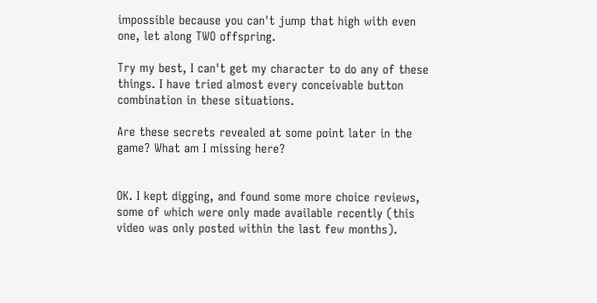impossible because you can't jump that high with even one, let along TWO offspring.

Try my best, I can't get my character to do any of these things. I have tried almost every conceivable button combination in these situations.

Are these secrets revealed at some point later in the game? What am I missing here?


OK. I kept digging, and found some more choice reviews, some of which were only made available recently (this video was only posted within the last few months).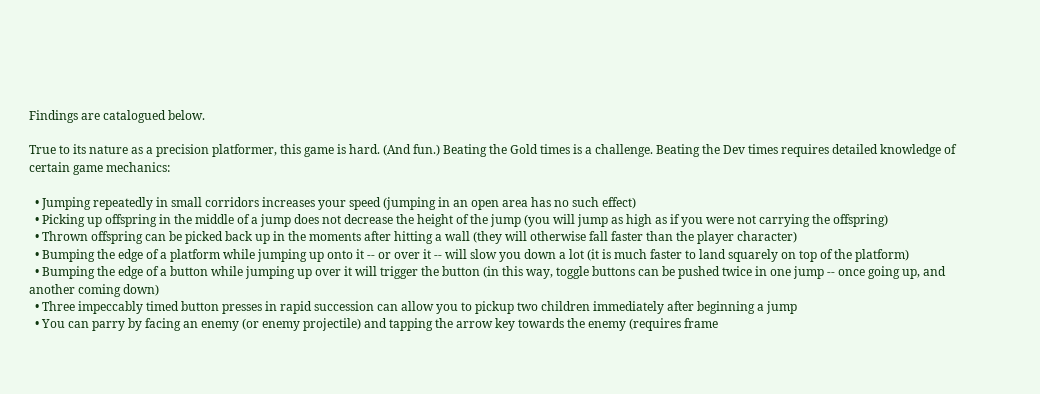Findings are catalogued below.

True to its nature as a precision platformer, this game is hard. (And fun.) Beating the Gold times is a challenge. Beating the Dev times requires detailed knowledge of certain game mechanics:

  • Jumping repeatedly in small corridors increases your speed (jumping in an open area has no such effect)
  • Picking up offspring in the middle of a jump does not decrease the height of the jump (you will jump as high as if you were not carrying the offspring)
  • Thrown offspring can be picked back up in the moments after hitting a wall (they will otherwise fall faster than the player character)
  • Bumping the edge of a platform while jumping up onto it -- or over it -- will slow you down a lot (it is much faster to land squarely on top of the platform)
  • Bumping the edge of a button while jumping up over it will trigger the button (in this way, toggle buttons can be pushed twice in one jump -- once going up, and another coming down)
  • Three impeccably timed button presses in rapid succession can allow you to pickup two children immediately after beginning a jump
  • You can parry by facing an enemy (or enemy projectile) and tapping the arrow key towards the enemy (requires frame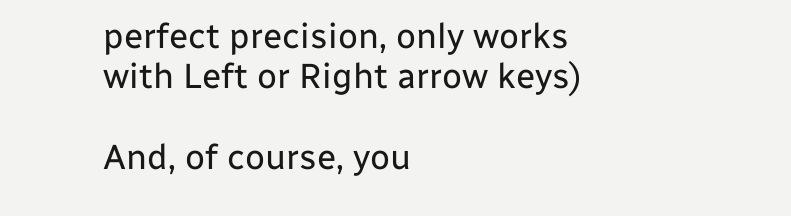perfect precision, only works with Left or Right arrow keys)

And, of course, you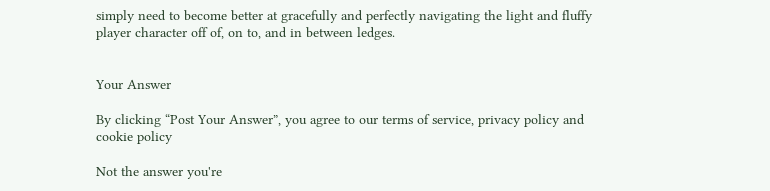simply need to become better at gracefully and perfectly navigating the light and fluffy player character off of, on to, and in between ledges.


Your Answer

By clicking “Post Your Answer”, you agree to our terms of service, privacy policy and cookie policy

Not the answer you're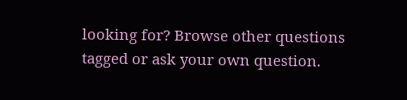looking for? Browse other questions tagged or ask your own question.